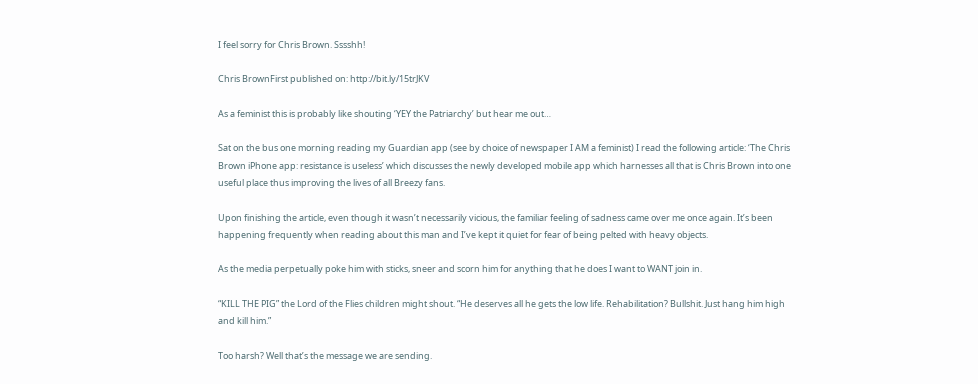I feel sorry for Chris Brown. Sssshh!

Chris BrownFirst published on: http://bit.ly/15trJKV

As a feminist this is probably like shouting ‘YEY the Patriarchy’ but hear me out…

Sat on the bus one morning reading my Guardian app (see by choice of newspaper I AM a feminist) I read the following article: ‘The Chris Brown iPhone app: resistance is useless’ which discusses the newly developed mobile app which harnesses all that is Chris Brown into one useful place thus improving the lives of all Breezy fans.

Upon finishing the article, even though it wasn’t necessarily vicious, the familiar feeling of sadness came over me once again. It’s been happening frequently when reading about this man and I’ve kept it quiet for fear of being pelted with heavy objects.

As the media perpetually poke him with sticks, sneer and scorn him for anything that he does I want to WANT join in.

“KILL THE PIG” the Lord of the Flies children might shout. “He deserves all he gets the low life. Rehabilitation? Bullshit. Just hang him high and kill him.”

Too harsh? Well that’s the message we are sending.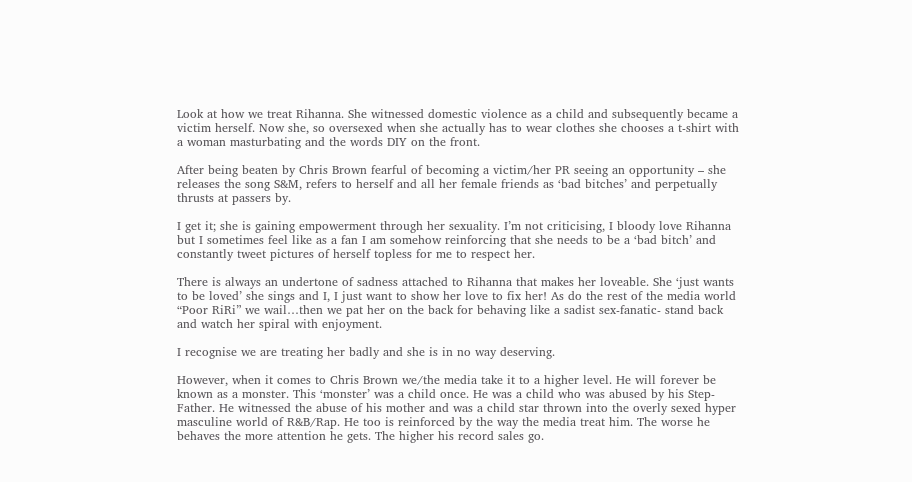Look at how we treat Rihanna. She witnessed domestic violence as a child and subsequently became a victim herself. Now she, so oversexed when she actually has to wear clothes she chooses a t-shirt with a woman masturbating and the words DIY on the front.

After being beaten by Chris Brown fearful of becoming a victim/her PR seeing an opportunity – she releases the song S&M, refers to herself and all her female friends as ‘bad bitches’ and perpetually thrusts at passers by.

I get it; she is gaining empowerment through her sexuality. I’m not criticising, I bloody love Rihanna but I sometimes feel like as a fan I am somehow reinforcing that she needs to be a ‘bad bitch’ and constantly tweet pictures of herself topless for me to respect her.

There is always an undertone of sadness attached to Rihanna that makes her loveable. She ‘just wants to be loved’ she sings and I, I just want to show her love to fix her! As do the rest of the media world “Poor RiRi” we wail…then we pat her on the back for behaving like a sadist sex-fanatic- stand back and watch her spiral with enjoyment.

I recognise we are treating her badly and she is in no way deserving.

However, when it comes to Chris Brown we/the media take it to a higher level. He will forever be known as a monster. This ‘monster’ was a child once. He was a child who was abused by his Step-Father. He witnessed the abuse of his mother and was a child star thrown into the overly sexed hyper masculine world of R&B/Rap. He too is reinforced by the way the media treat him. The worse he behaves the more attention he gets. The higher his record sales go.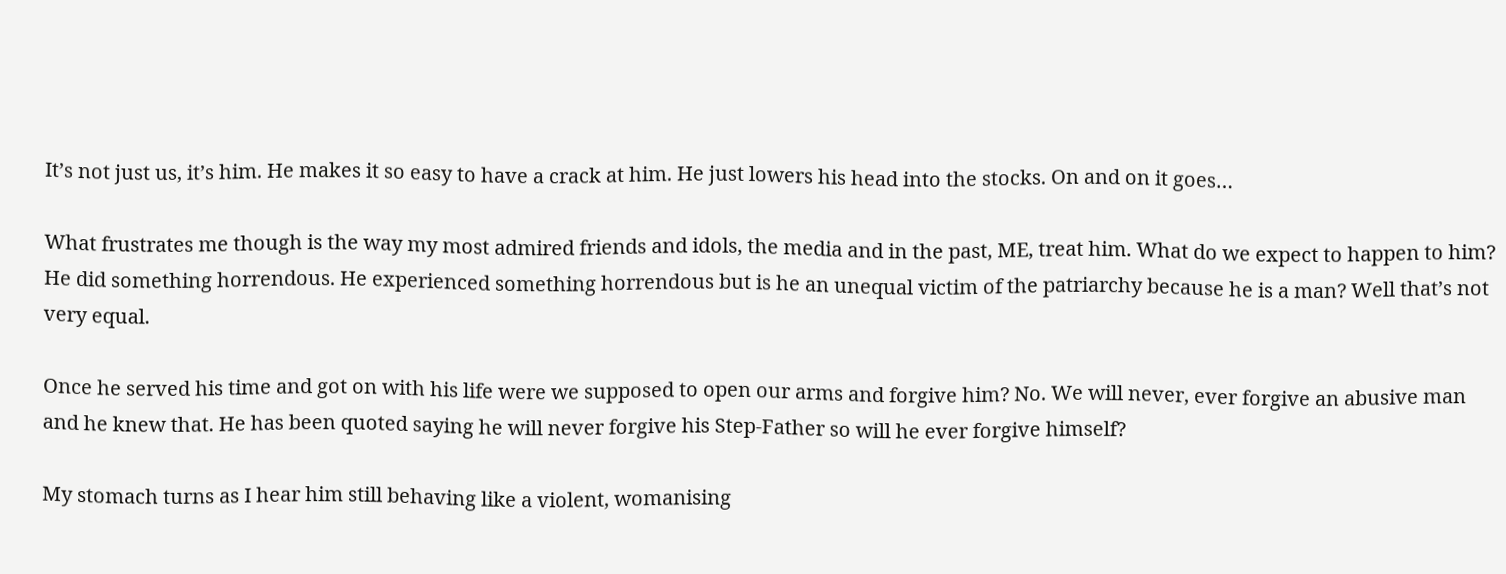It’s not just us, it’s him. He makes it so easy to have a crack at him. He just lowers his head into the stocks. On and on it goes…

What frustrates me though is the way my most admired friends and idols, the media and in the past, ME, treat him. What do we expect to happen to him? He did something horrendous. He experienced something horrendous but is he an unequal victim of the patriarchy because he is a man? Well that’s not very equal.

Once he served his time and got on with his life were we supposed to open our arms and forgive him? No. We will never, ever forgive an abusive man and he knew that. He has been quoted saying he will never forgive his Step-Father so will he ever forgive himself?

My stomach turns as I hear him still behaving like a violent, womanising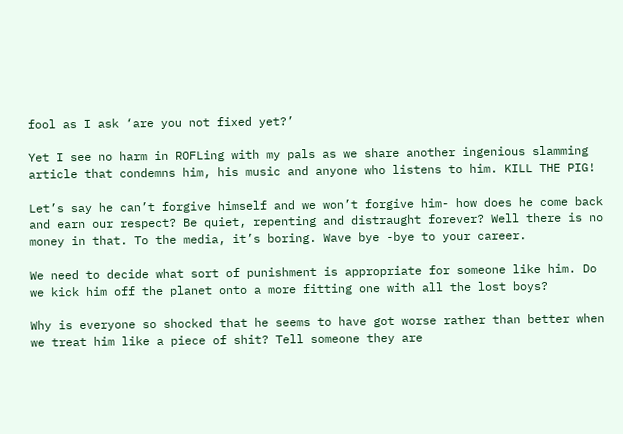fool as I ask ‘are you not fixed yet?’

Yet I see no harm in ROFLing with my pals as we share another ingenious slamming article that condemns him, his music and anyone who listens to him. KILL THE PIG!

Let’s say he can’t forgive himself and we won’t forgive him- how does he come back and earn our respect? Be quiet, repenting and distraught forever? Well there is no money in that. To the media, it’s boring. Wave bye -bye to your career.

We need to decide what sort of punishment is appropriate for someone like him. Do we kick him off the planet onto a more fitting one with all the lost boys?

Why is everyone so shocked that he seems to have got worse rather than better when we treat him like a piece of shit? Tell someone they are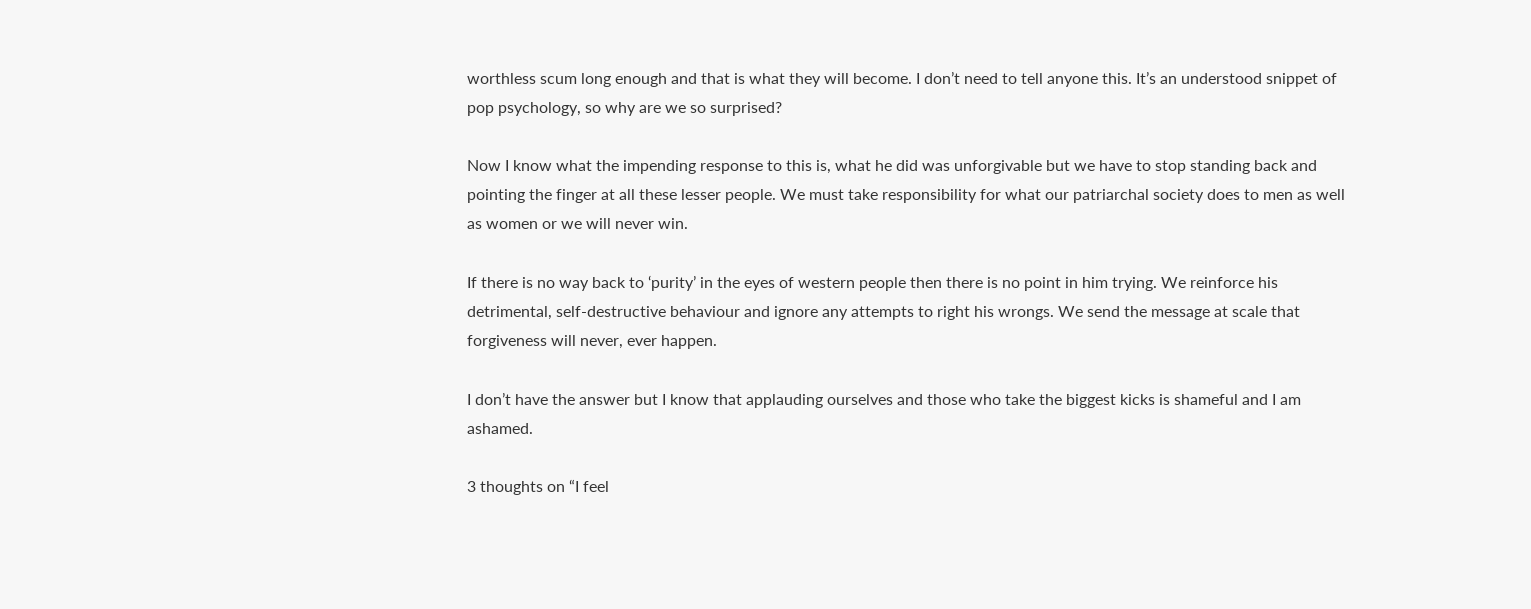worthless scum long enough and that is what they will become. I don’t need to tell anyone this. It’s an understood snippet of pop psychology, so why are we so surprised?

Now I know what the impending response to this is, what he did was unforgivable but we have to stop standing back and pointing the finger at all these lesser people. We must take responsibility for what our patriarchal society does to men as well as women or we will never win.

If there is no way back to ‘purity’ in the eyes of western people then there is no point in him trying. We reinforce his detrimental, self-destructive behaviour and ignore any attempts to right his wrongs. We send the message at scale that forgiveness will never, ever happen.

I don’t have the answer but I know that applauding ourselves and those who take the biggest kicks is shameful and I am ashamed.

3 thoughts on “I feel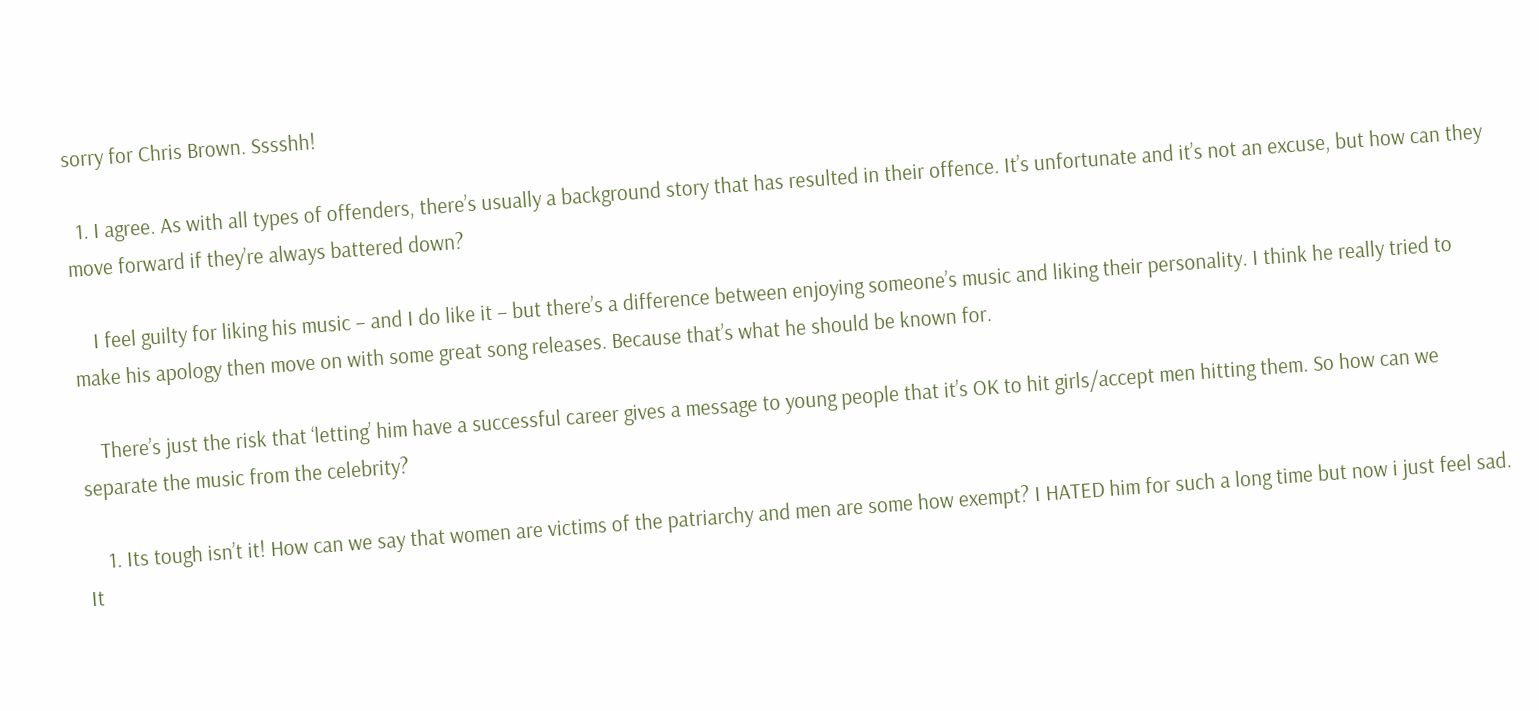sorry for Chris Brown. Sssshh!

  1. I agree. As with all types of offenders, there’s usually a background story that has resulted in their offence. It’s unfortunate and it’s not an excuse, but how can they move forward if they’re always battered down?

    I feel guilty for liking his music – and I do like it – but there’s a difference between enjoying someone’s music and liking their personality. I think he really tried to make his apology then move on with some great song releases. Because that’s what he should be known for.

    There’s just the risk that ‘letting’ him have a successful career gives a message to young people that it’s OK to hit girls/accept men hitting them. So how can we separate the music from the celebrity?

    1. Its tough isn’t it! How can we say that women are victims of the patriarchy and men are some how exempt? I HATED him for such a long time but now i just feel sad. It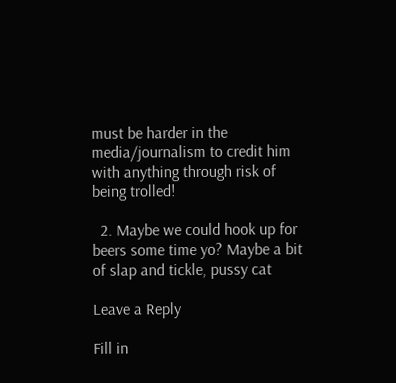must be harder in the media/journalism to credit him with anything through risk of being trolled!

  2. Maybe we could hook up for beers some time yo? Maybe a bit of slap and tickle, pussy cat

Leave a Reply

Fill in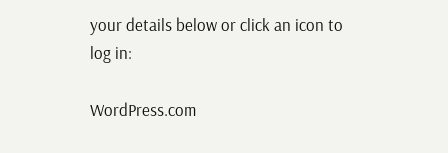your details below or click an icon to log in:

WordPress.com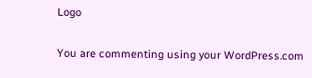Logo

You are commenting using your WordPress.com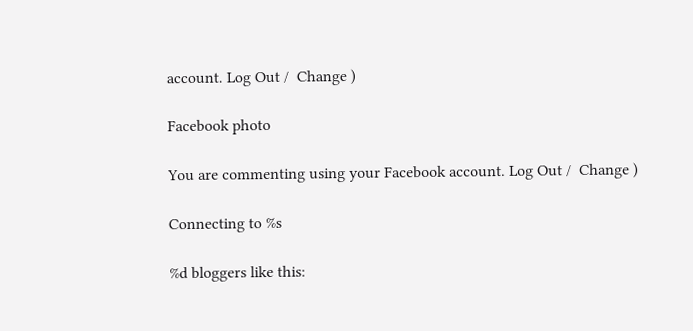account. Log Out /  Change )

Facebook photo

You are commenting using your Facebook account. Log Out /  Change )

Connecting to %s

%d bloggers like this: